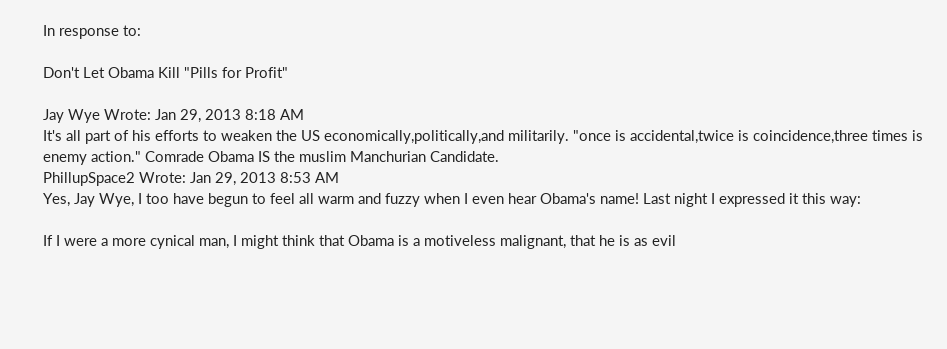In response to:

Don't Let Obama Kill "Pills for Profit"

Jay Wye Wrote: Jan 29, 2013 8:18 AM
It's all part of his efforts to weaken the US economically,politically,and militarily. "once is accidental,twice is coincidence,three times is enemy action." Comrade Obama IS the muslim Manchurian Candidate.
PhillupSpace2 Wrote: Jan 29, 2013 8:53 AM
Yes, Jay Wye, I too have begun to feel all warm and fuzzy when I even hear Obama's name! Last night I expressed it this way:

If I were a more cynical man, I might think that Obama is a motiveless malignant, that he is as evil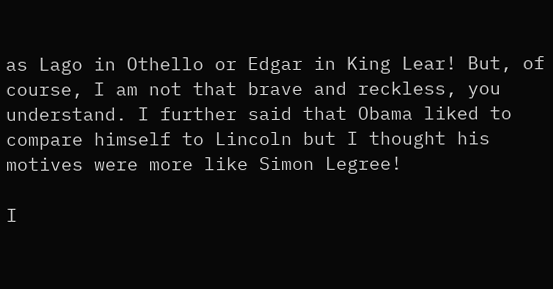as Lago in Othello or Edgar in King Lear! But, of course, I am not that brave and reckless, you understand. I further said that Obama liked to compare himself to Lincoln but I thought his motives were more like Simon Legree!

I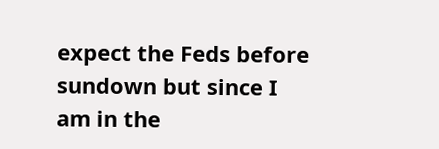expect the Feds before sundown but since I am in the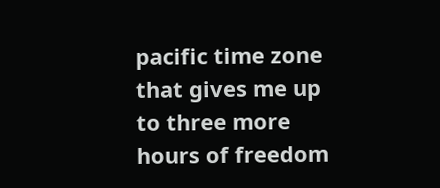pacific time zone that gives me up to three more hours of freedom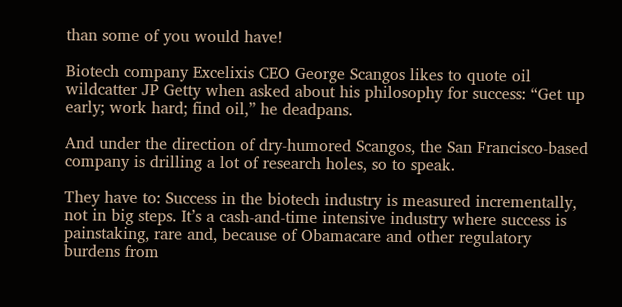than some of you would have!

Biotech company Excelixis CEO George Scangos likes to quote oil wildcatter JP Getty when asked about his philosophy for success: “Get up early; work hard; find oil,” he deadpans.

And under the direction of dry-humored Scangos, the San Francisco-based company is drilling a lot of research holes, so to speak.

They have to: Success in the biotech industry is measured incrementally, not in big steps. It’s a cash-and-time intensive industry where success is painstaking, rare and, because of Obamacare and other regulatory burdens from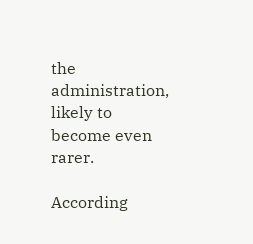the administration, likely to become even rarer.

According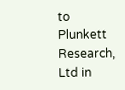to Plunkett Research, Ltd in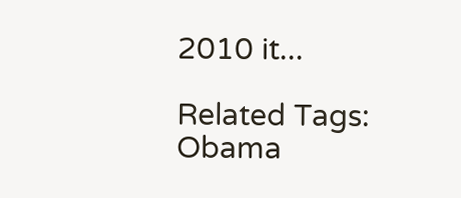2010 it...

Related Tags: Obama